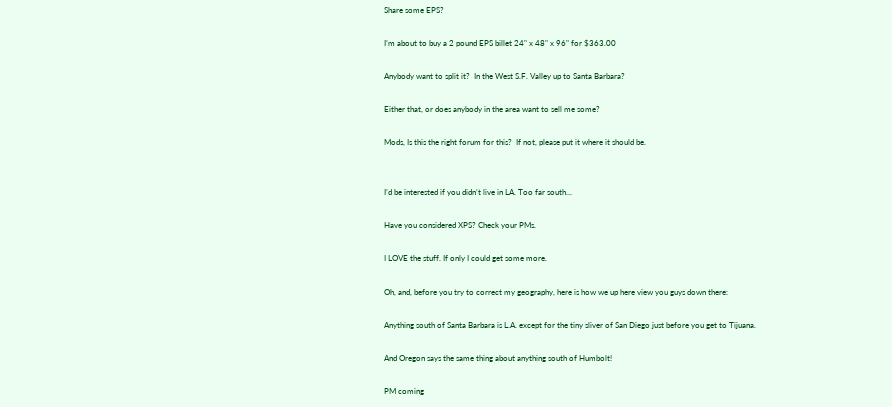Share some EPS?

I’m about to buy a 2 pound EPS billet 24" x 48" x 96" for $363.00

Anybody want to split it?  In the West S.F. Valley up to Santa Barbara?

Either that, or does anybody in the area want to sell me some?

Mods, Is this the right forum for this?  If not, please put it where it should be.


I’d be interested if you didn’t live in LA. Too far south…

Have you considered XPS? Check your PMs.

I LOVE the stuff. If only I could get some more.

Oh, and, before you try to correct my geography, here is how we up here view you guys down there:

Anything south of Santa Barbara is L.A. except for the tiny sliver of San Diego just before you get to Tijuana.

And Oregon says the same thing about anything south of Humbolt!

PM coming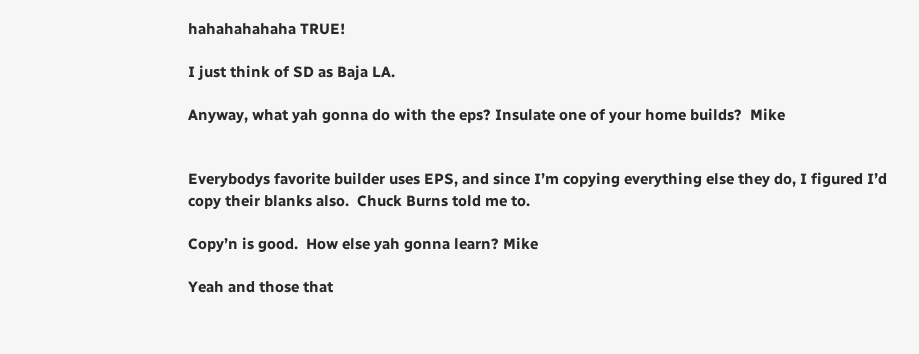hahahahahaha TRUE!

I just think of SD as Baja LA.

Anyway, what yah gonna do with the eps? Insulate one of your home builds?  Mike


Everybodys favorite builder uses EPS, and since I’m copying everything else they do, I figured I’d copy their blanks also.  Chuck Burns told me to.

Copy’n is good.  How else yah gonna learn? Mike

Yeah and those that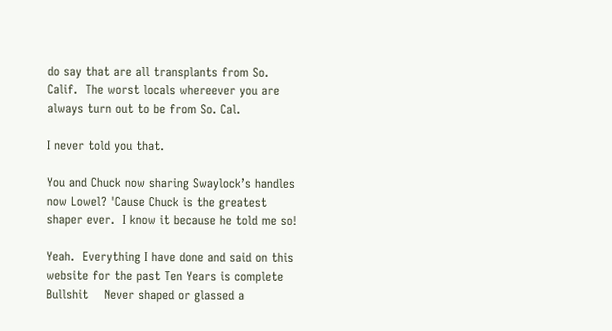do say that are all transplants from So. Calif.  The worst locals whereever you are always turn out to be from So. Cal.

I never told you that.

You and Chuck now sharing Swaylock’s handles now Lowel? 'Cause Chuck is the greatest shaper ever.  I know it because he told me so!

Yeah.  Everything I have done and said on this website for the past Ten Years is complete Bullshit    Never shaped or glassed a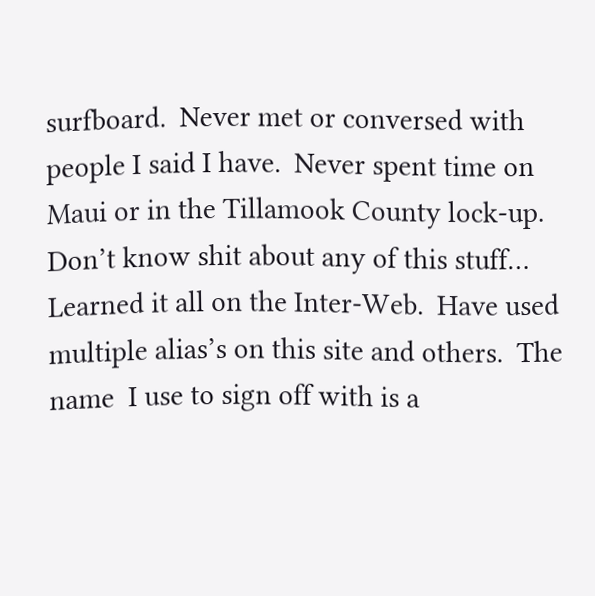surfboard.  Never met or conversed with people I said I have.  Never spent time on Maui or in the Tillamook County lock-up.  Don’t know shit about any of this stuff…  Learned it all on the Inter-Web.  Have used multiple alias’s on this site and others.  The name  I use to sign off with is a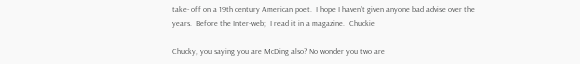take- off on a 19th century American poet.  I hope I haven’t given anyone bad advise over the years.  Before the Inter-web;  I read it in a magazine.  Chuckie

Chucky, you saying you are McDing also? No wonder you two are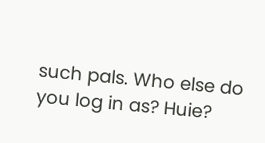such pals. Who else do you log in as? Huie?